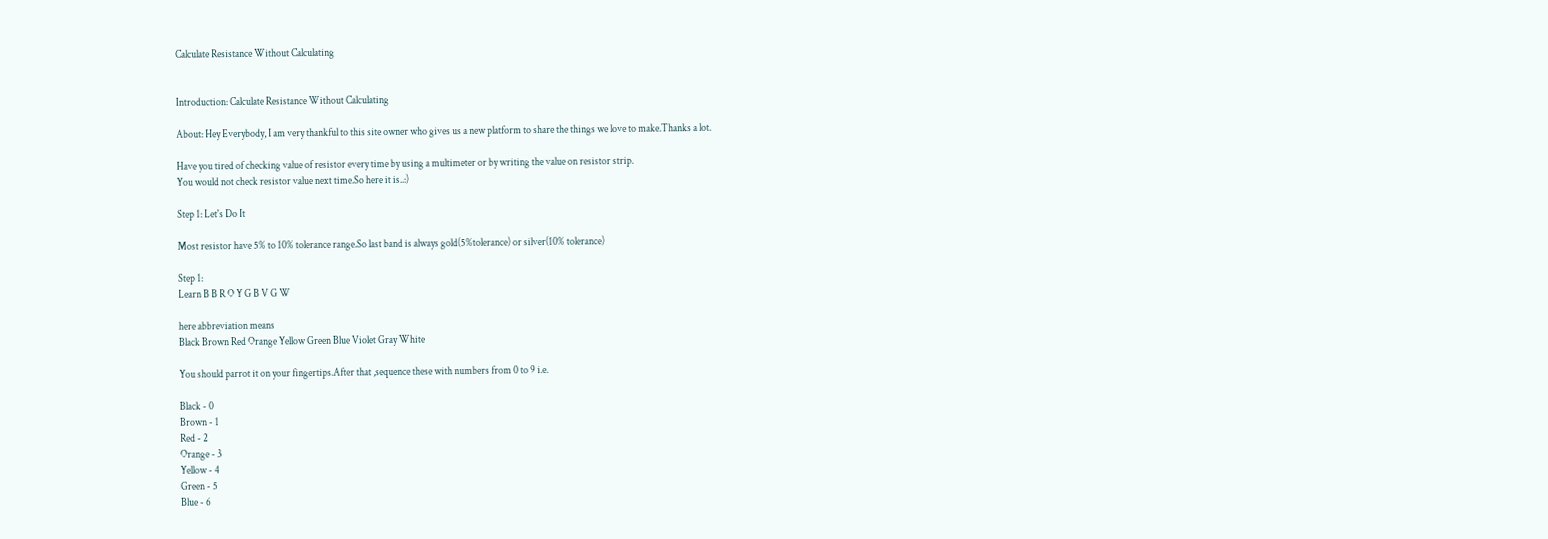Calculate Resistance Without Calculating


Introduction: Calculate Resistance Without Calculating

About: Hey Everybody, I am very thankful to this site owner who gives us a new platform to share the things we love to make.Thanks a lot.

Have you tired of checking value of resistor every time by using a multimeter or by writing the value on resistor strip.
You would not check resistor value next time.So here it is..:)

Step 1: Let's Do It

Most resistor have 5% to 10% tolerance range.So last band is always gold(5%tolerance) or silver(10% tolerance)

Step 1:
Learn B B R O Y G B V G W

here abbreviation means
Black Brown Red Orange Yellow Green Blue Violet Gray White

You should parrot it on your fingertips.After that ,sequence these with numbers from 0 to 9 i.e.

Black - 0
Brown - 1
Red - 2
Orange - 3
Yellow - 4
Green - 5
Blue - 6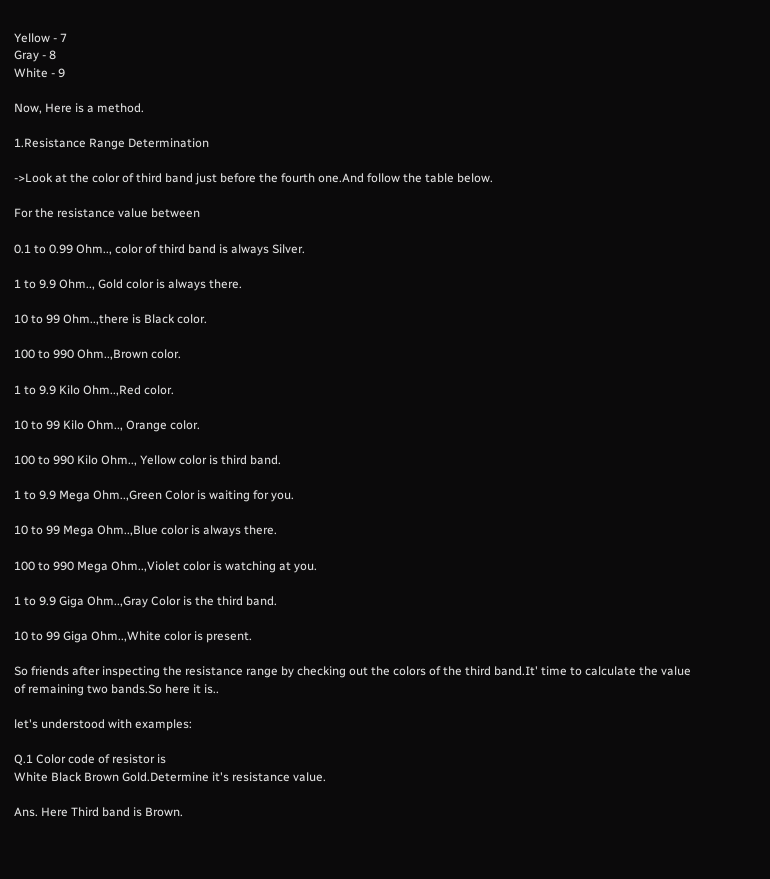Yellow - 7
Gray - 8
White - 9

Now, Here is a method.

1.Resistance Range Determination

->Look at the color of third band just before the fourth one.And follow the table below.

For the resistance value between

0.1 to 0.99 Ohm.., color of third band is always Silver.

1 to 9.9 Ohm.., Gold color is always there.

10 to 99 Ohm..,there is Black color.

100 to 990 Ohm..,Brown color.

1 to 9.9 Kilo Ohm..,Red color.

10 to 99 Kilo Ohm.., Orange color.

100 to 990 Kilo Ohm.., Yellow color is third band.

1 to 9.9 Mega Ohm..,Green Color is waiting for you.

10 to 99 Mega Ohm..,Blue color is always there.

100 to 990 Mega Ohm..,Violet color is watching at you.

1 to 9.9 Giga Ohm..,Gray Color is the third band.

10 to 99 Giga Ohm..,White color is present.

So friends after inspecting the resistance range by checking out the colors of the third band.It' time to calculate the value of remaining two bands.So here it is..

let's understood with examples:

Q.1 Color code of resistor is
White Black Brown Gold.Determine it's resistance value.

Ans. Here Third band is Brown.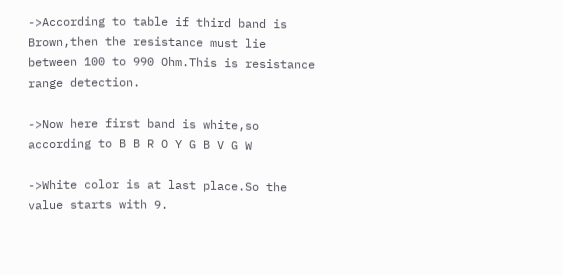->According to table if third band is Brown,then the resistance must lie between 100 to 990 Ohm.This is resistance range detection.

->Now here first band is white,so according to B B R O Y G B V G W

->White color is at last place.So the value starts with 9.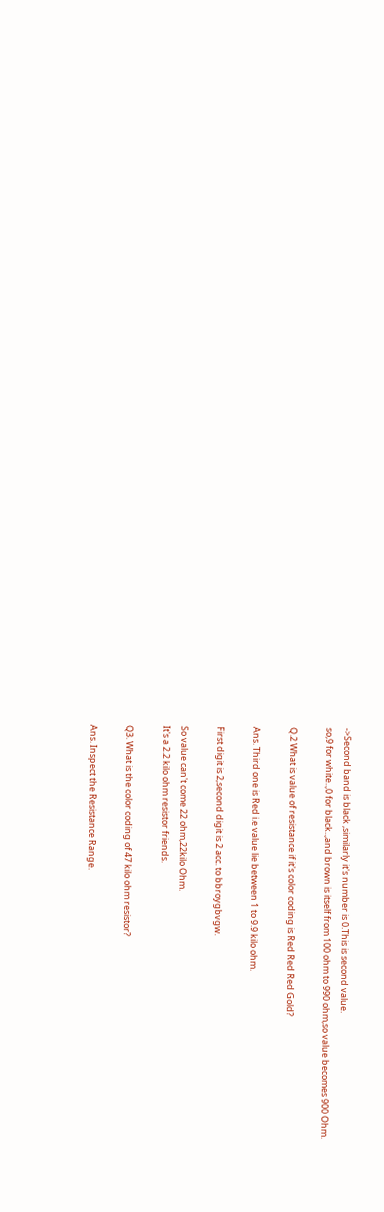->Second band is black ,similarly it's number is 0.This is second value.
so,9 for white..,0 for black..,and brown is itself from 100 ohm to 990 ohm,so value becomes 900 Ohm.

Q.2 What is value of resistance if it's color coding is Red Red Red Gold?

Ans. Third one is Red i.e value lie between 1 to 9.9 kilo ohm.

First digit is 2,second digit is 2 acc. to bbroygbvgw.

So value can't come 22 ohm,22kilo Ohm.
It's a 2.2 kilo ohm resistor friends.

Q3. What is the color coding of 47 kilo ohm resistor?

Ans. Inspect the Resistance Range.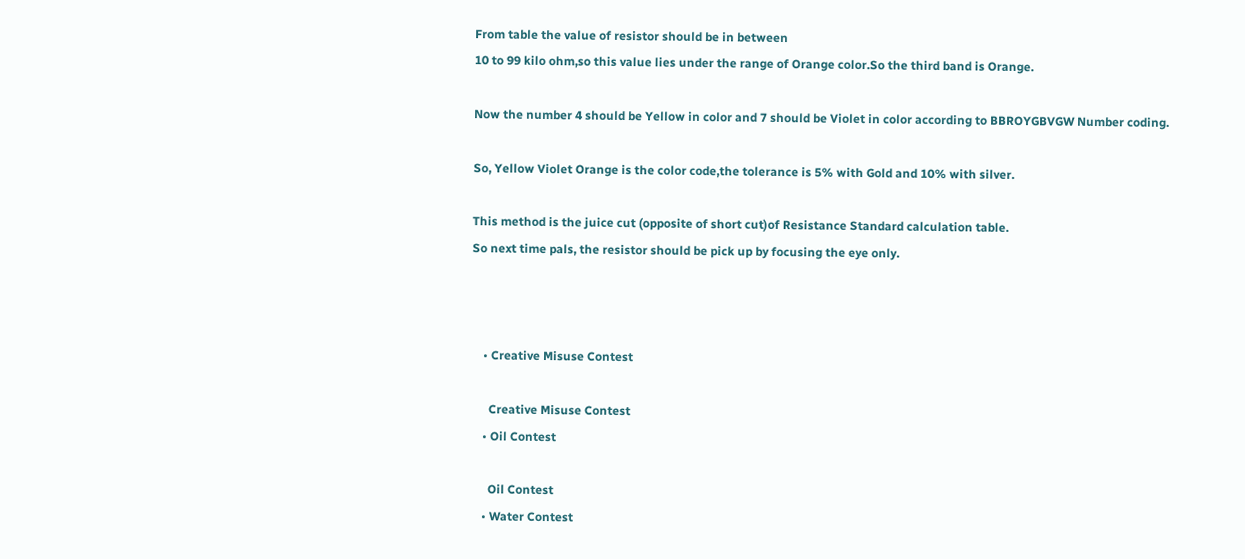From table the value of resistor should be in between
10 to 99 kilo ohm,so this value lies under the range of Orange color.So the third band is Orange.

Now the number 4 should be Yellow in color and 7 should be Violet in color according to BBROYGBVGW Number coding.

So, Yellow Violet Orange is the color code,the tolerance is 5% with Gold and 10% with silver.

This method is the juice cut (opposite of short cut)of Resistance Standard calculation table.
So next time pals, the resistor should be pick up by focusing the eye only.



    • Creative Misuse Contest

      Creative Misuse Contest
    • Oil Contest

      Oil Contest
    • Water Contest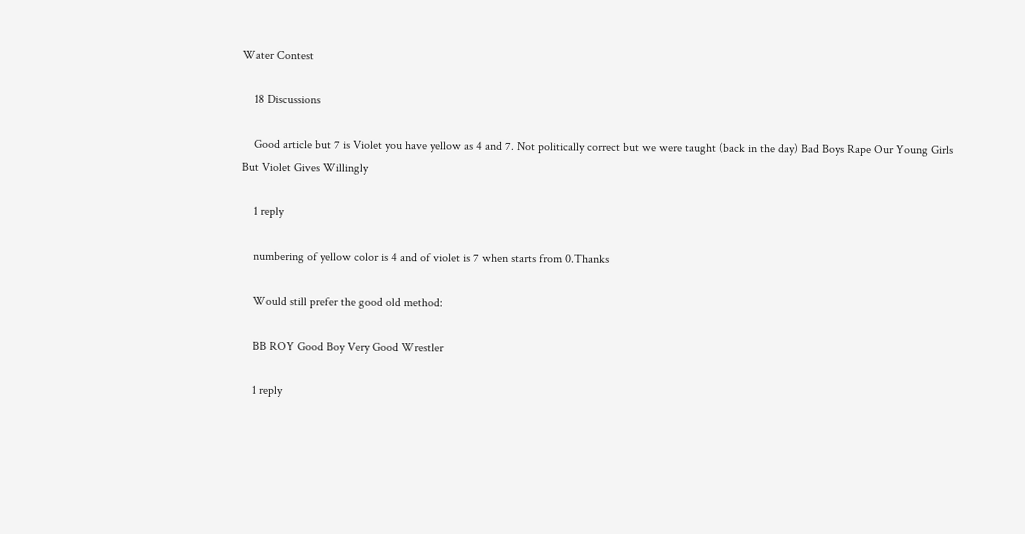Water Contest

    18 Discussions

    Good article but 7 is Violet you have yellow as 4 and 7. Not politically correct but we were taught (back in the day) Bad Boys Rape Our Young Girls But Violet Gives Willingly

    1 reply

    numbering of yellow color is 4 and of violet is 7 when starts from 0.Thanks

    Would still prefer the good old method:

    BB ROY Good Boy Very Good Wrestler

    1 reply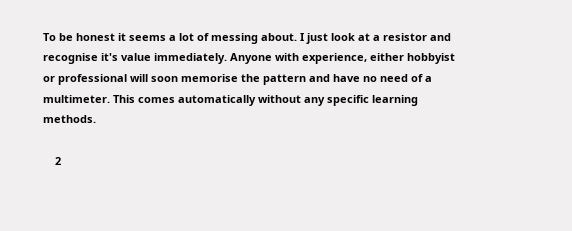To be honest it seems a lot of messing about. I just look at a resistor and recognise it's value immediately. Anyone with experience, either hobbyist or professional will soon memorise the pattern and have no need of a multimeter. This comes automatically without any specific learning methods.

    2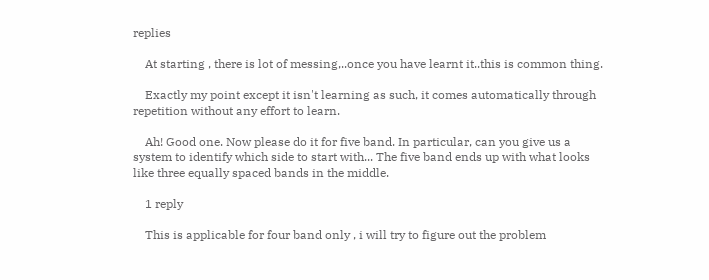replies

    At starting , there is lot of messing,..once you have learnt it..this is common thing.

    Exactly my point except it isn't learning as such, it comes automatically through repetition without any effort to learn.

    Ah! Good one. Now please do it for five band. In particular, can you give us a system to identify which side to start with... The five band ends up with what looks like three equally spaced bands in the middle.

    1 reply

    This is applicable for four band only , i will try to figure out the problem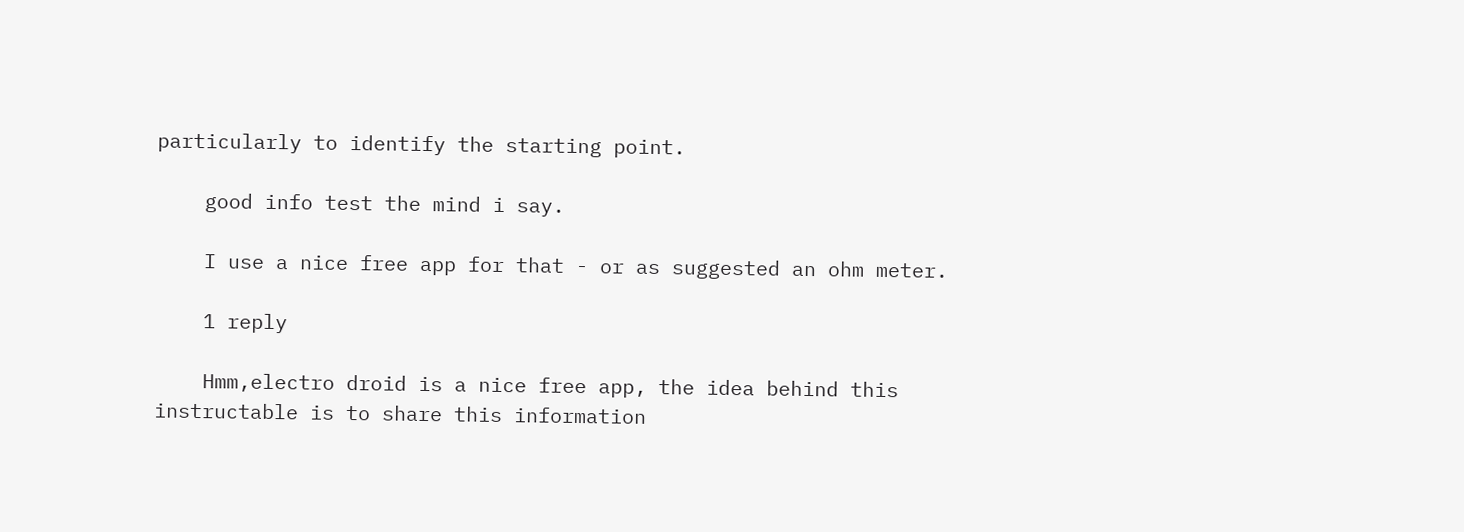particularly to identify the starting point.

    good info test the mind i say.

    I use a nice free app for that - or as suggested an ohm meter.

    1 reply

    Hmm,electro droid is a nice free app, the idea behind this instructable is to share this information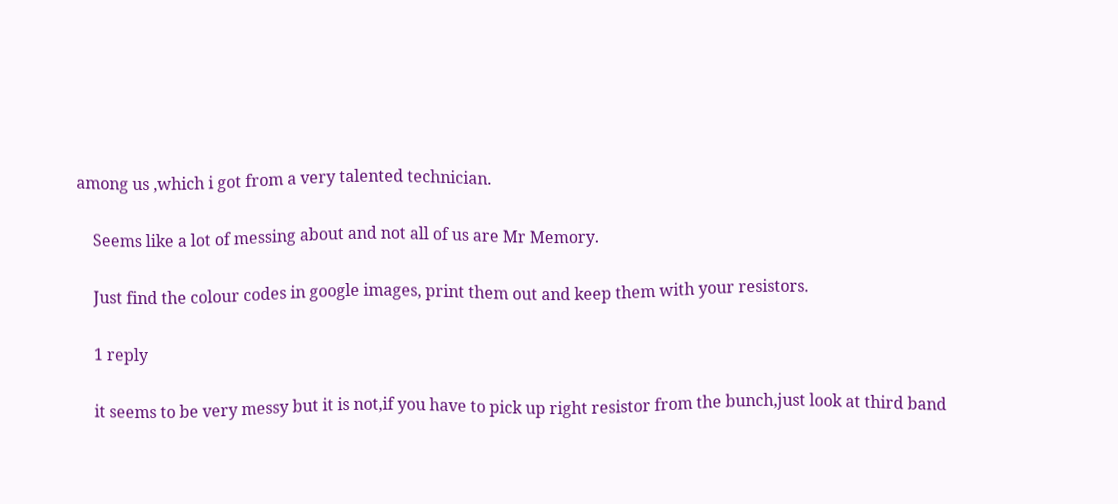among us ,which i got from a very talented technician.

    Seems like a lot of messing about and not all of us are Mr Memory.

    Just find the colour codes in google images, print them out and keep them with your resistors.

    1 reply

    it seems to be very messy but it is not,if you have to pick up right resistor from the bunch,just look at third band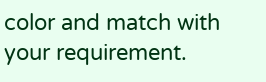color and match with your requirement.